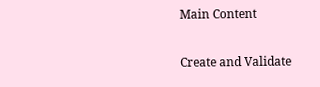Main Content

Create and Validate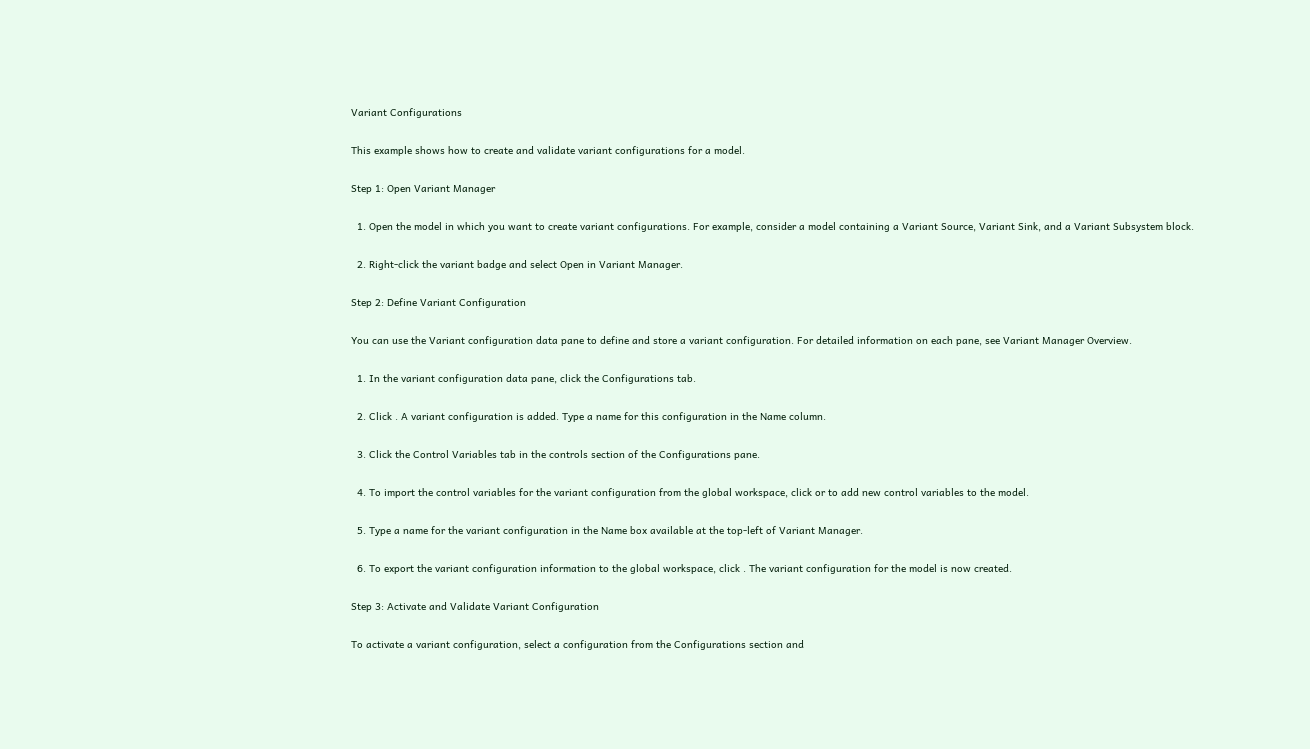Variant Configurations

This example shows how to create and validate variant configurations for a model.

Step 1: Open Variant Manager

  1. Open the model in which you want to create variant configurations. For example, consider a model containing a Variant Source, Variant Sink, and a Variant Subsystem block.

  2. Right-click the variant badge and select Open in Variant Manager.

Step 2: Define Variant Configuration

You can use the Variant configuration data pane to define and store a variant configuration. For detailed information on each pane, see Variant Manager Overview.

  1. In the variant configuration data pane, click the Configurations tab.

  2. Click . A variant configuration is added. Type a name for this configuration in the Name column.

  3. Click the Control Variables tab in the controls section of the Configurations pane.

  4. To import the control variables for the variant configuration from the global workspace, click or to add new control variables to the model.

  5. Type a name for the variant configuration in the Name box available at the top-left of Variant Manager.

  6. To export the variant configuration information to the global workspace, click . The variant configuration for the model is now created.

Step 3: Activate and Validate Variant Configuration

To activate a variant configuration, select a configuration from the Configurations section and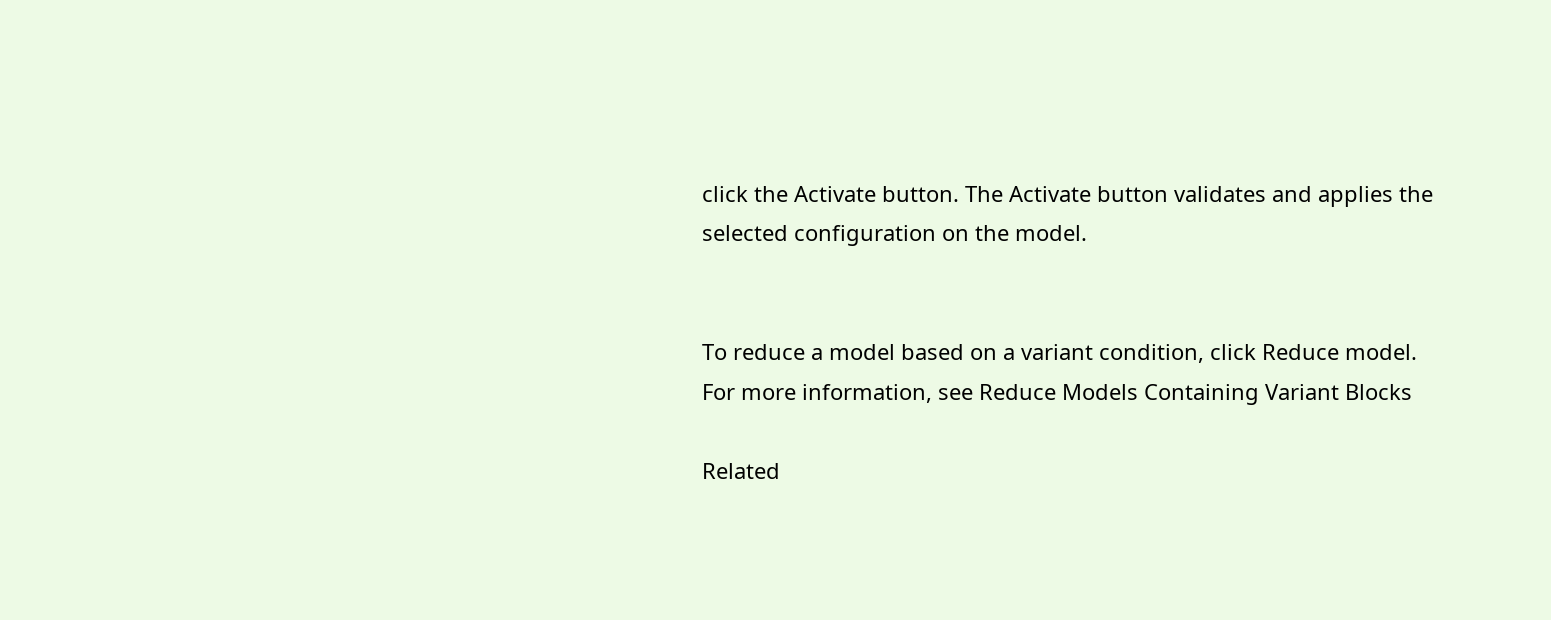click the Activate button. The Activate button validates and applies the selected configuration on the model.


To reduce a model based on a variant condition, click Reduce model. For more information, see Reduce Models Containing Variant Blocks

Related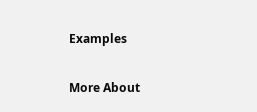Examples

More About